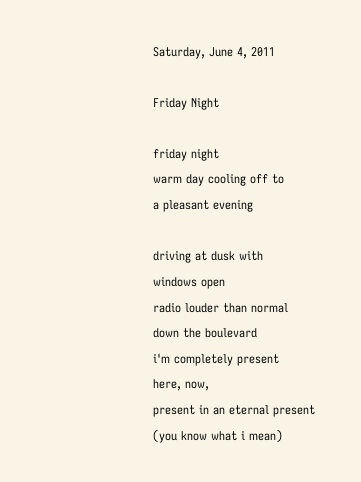Saturday, June 4, 2011

Friday Night

friday night
warm day cooling off to
a pleasant evening

driving at dusk with
windows open
radio louder than normal
down the boulevard
i'm completely present
here, now,
present in an eternal present
(you know what i mean)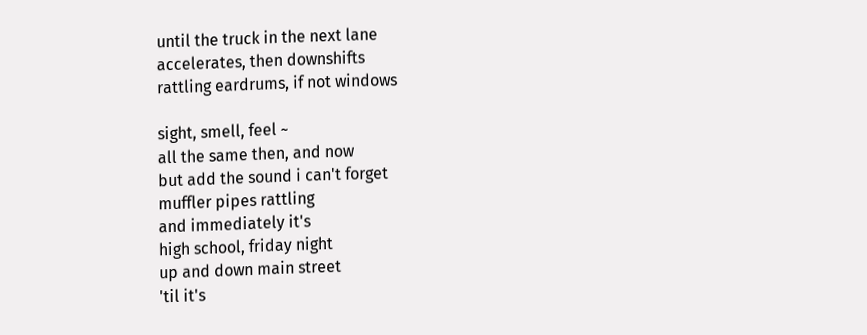until the truck in the next lane
accelerates, then downshifts
rattling eardrums, if not windows

sight, smell, feel ~
all the same then, and now
but add the sound i can't forget
muffler pipes rattling
and immediately it's
high school, friday night
up and down main street
'til it's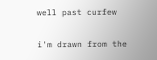well past curfew

i'm drawn from the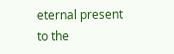eternal present
to the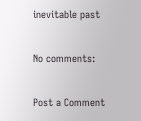inevitable past

No comments:

Post a Comment